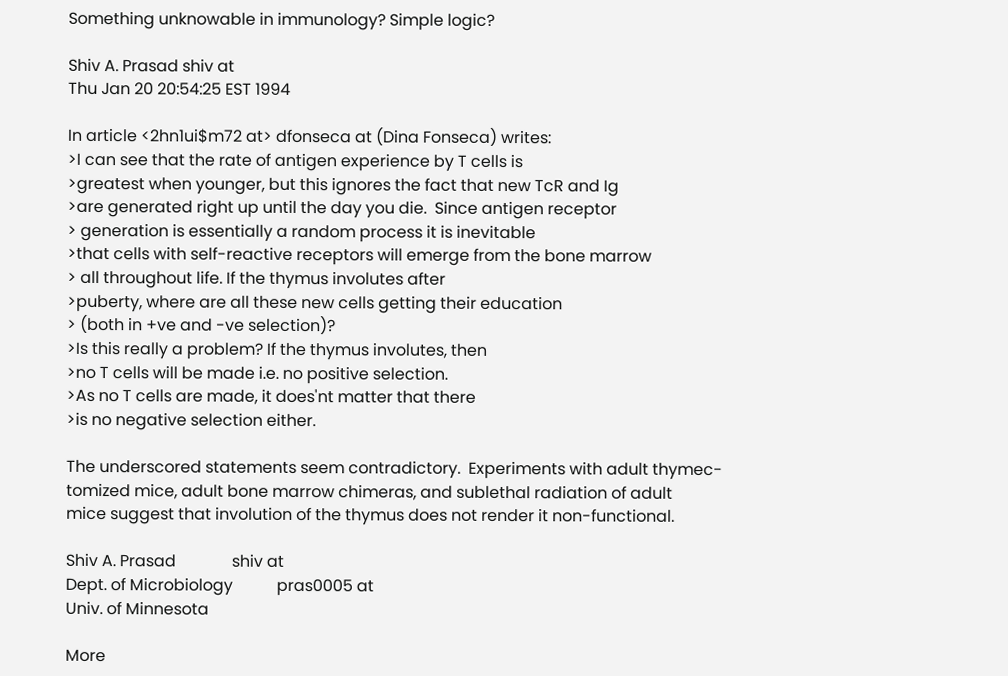Something unknowable in immunology? Simple logic?

Shiv A. Prasad shiv at
Thu Jan 20 20:54:25 EST 1994

In article <2hn1ui$m72 at> dfonseca at (Dina Fonseca) writes:
>I can see that the rate of antigen experience by T cells is
>greatest when younger, but this ignores the fact that new TcR and Ig
>are generated right up until the day you die.  Since antigen receptor
> generation is essentially a random process it is inevitable
>that cells with self-reactive receptors will emerge from the bone marrow
> all throughout life. If the thymus involutes after
>puberty, where are all these new cells getting their education
> (both in +ve and -ve selection)?
>Is this really a problem? If the thymus involutes, then
>no T cells will be made i.e. no positive selection.
>As no T cells are made, it does'nt matter that there
>is no negative selection either.

The underscored statements seem contradictory.  Experiments with adult thymec-
tomized mice, adult bone marrow chimeras, and sublethal radiation of adult
mice suggest that involution of the thymus does not render it non-functional.

Shiv A. Prasad              shiv at
Dept. of Microbiology           pras0005 at
Univ. of Minnesota

More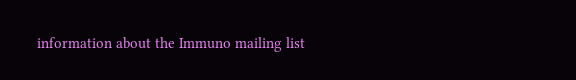information about the Immuno mailing list